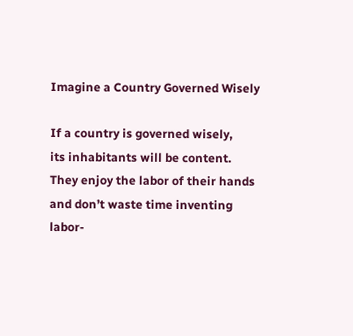Imagine a Country Governed Wisely

If a country is governed wisely,
its inhabitants will be content.
They enjoy the labor of their hands
and don’t waste time inventing
labor-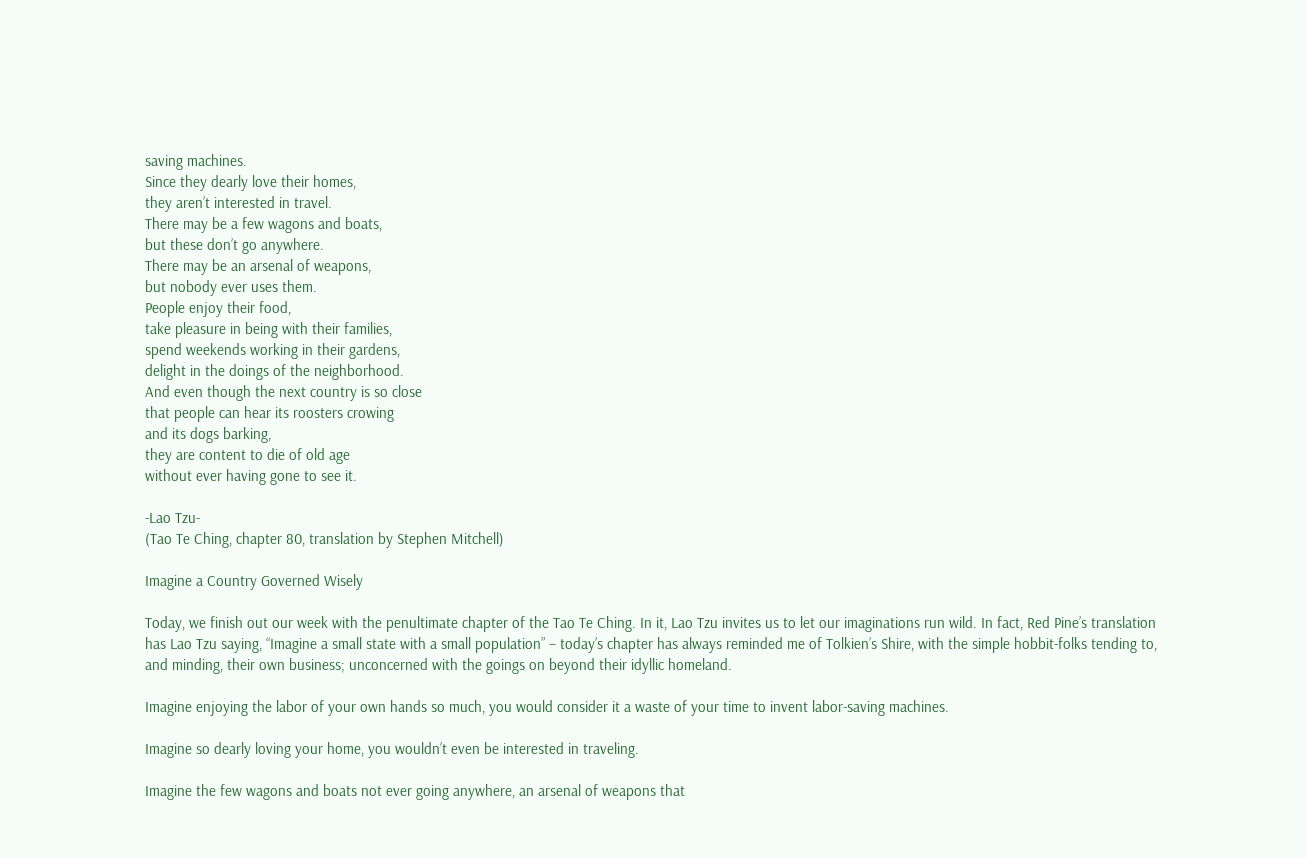saving machines.
Since they dearly love their homes,
they aren’t interested in travel.
There may be a few wagons and boats,
but these don’t go anywhere.
There may be an arsenal of weapons,
but nobody ever uses them.
People enjoy their food,
take pleasure in being with their families,
spend weekends working in their gardens,
delight in the doings of the neighborhood.
And even though the next country is so close
that people can hear its roosters crowing
and its dogs barking,
they are content to die of old age
without ever having gone to see it.

-Lao Tzu-
(Tao Te Ching, chapter 80, translation by Stephen Mitchell)

Imagine a Country Governed Wisely

Today, we finish out our week with the penultimate chapter of the Tao Te Ching. In it, Lao Tzu invites us to let our imaginations run wild. In fact, Red Pine’s translation has Lao Tzu saying, “Imagine a small state with a small population” – today’s chapter has always reminded me of Tolkien’s Shire, with the simple hobbit-folks tending to, and minding, their own business; unconcerned with the goings on beyond their idyllic homeland.

Imagine enjoying the labor of your own hands so much, you would consider it a waste of your time to invent labor-saving machines.

Imagine so dearly loving your home, you wouldn’t even be interested in traveling.

Imagine the few wagons and boats not ever going anywhere, an arsenal of weapons that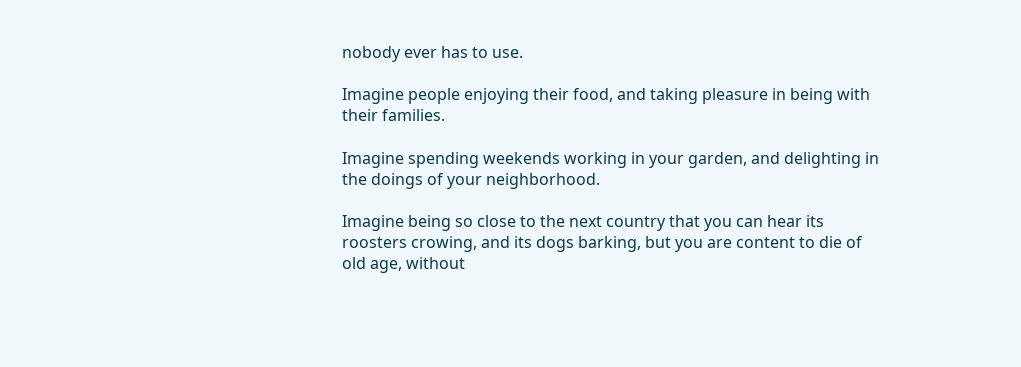nobody ever has to use.

Imagine people enjoying their food, and taking pleasure in being with their families.

Imagine spending weekends working in your garden, and delighting in the doings of your neighborhood.

Imagine being so close to the next country that you can hear its roosters crowing, and its dogs barking, but you are content to die of old age, without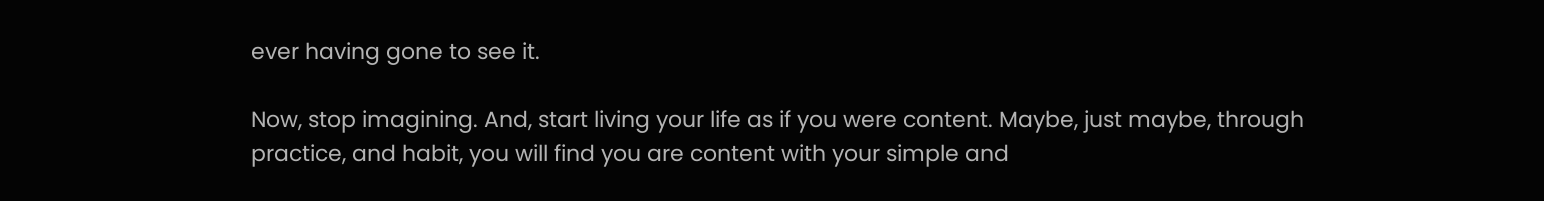ever having gone to see it.

Now, stop imagining. And, start living your life as if you were content. Maybe, just maybe, through practice, and habit, you will find you are content with your simple and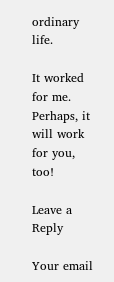ordinary life.

It worked for me. Perhaps, it will work for you, too!

Leave a Reply

Your email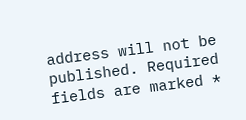address will not be published. Required fields are marked *